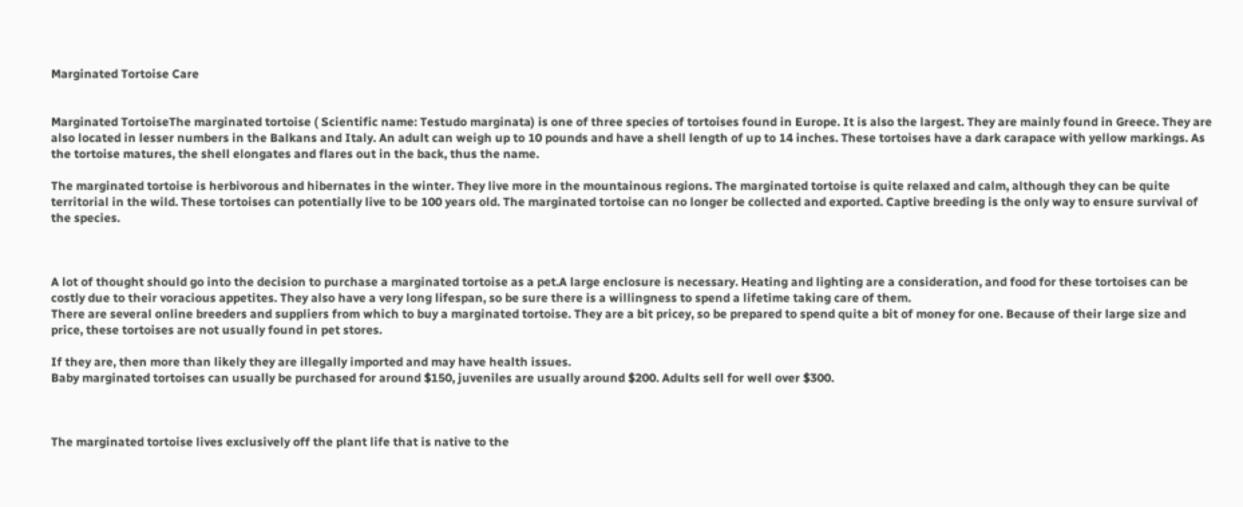Marginated Tortoise Care


Marginated TortoiseThe marginated tortoise ( Scientific name: Testudo marginata) is one of three species of tortoises found in Europe. It is also the largest. They are mainly found in Greece. They are also located in lesser numbers in the Balkans and Italy. An adult can weigh up to 10 pounds and have a shell length of up to 14 inches. These tortoises have a dark carapace with yellow markings. As the tortoise matures, the shell elongates and flares out in the back, thus the name.

The marginated tortoise is herbivorous and hibernates in the winter. They live more in the mountainous regions. The marginated tortoise is quite relaxed and calm, although they can be quite territorial in the wild. These tortoises can potentially live to be 100 years old. The marginated tortoise can no longer be collected and exported. Captive breeding is the only way to ensure survival of the species.



A lot of thought should go into the decision to purchase a marginated tortoise as a pet.A large enclosure is necessary. Heating and lighting are a consideration, and food for these tortoises can be costly due to their voracious appetites. They also have a very long lifespan, so be sure there is a willingness to spend a lifetime taking care of them.
There are several online breeders and suppliers from which to buy a marginated tortoise. They are a bit pricey, so be prepared to spend quite a bit of money for one. Because of their large size and price, these tortoises are not usually found in pet stores.

If they are, then more than likely they are illegally imported and may have health issues.
Baby marginated tortoises can usually be purchased for around $150, juveniles are usually around $200. Adults sell for well over $300.



The marginated tortoise lives exclusively off the plant life that is native to the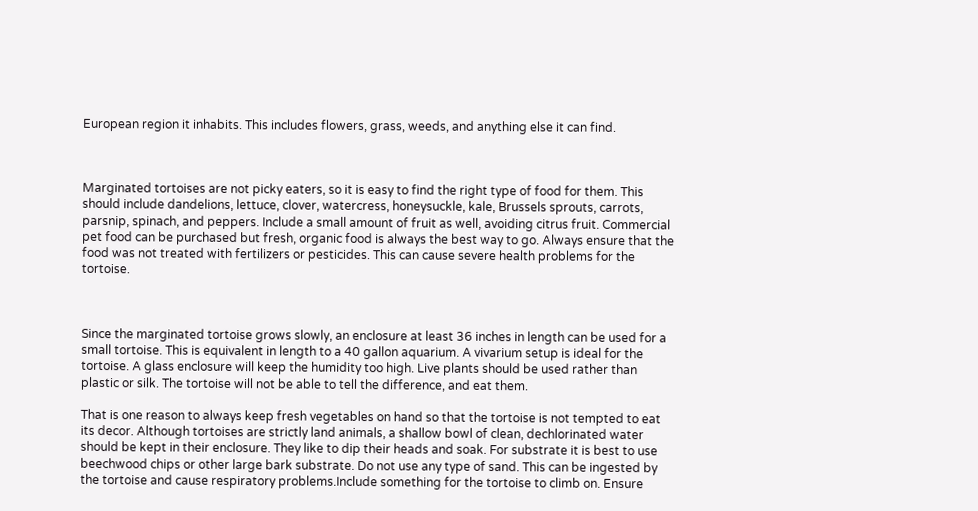European region it inhabits. This includes flowers, grass, weeds, and anything else it can find.



Marginated tortoises are not picky eaters, so it is easy to find the right type of food for them. This should include dandelions, lettuce, clover, watercress, honeysuckle, kale, Brussels sprouts, carrots, parsnip, spinach, and peppers. Include a small amount of fruit as well, avoiding citrus fruit. Commercial pet food can be purchased but fresh, organic food is always the best way to go. Always ensure that the food was not treated with fertilizers or pesticides. This can cause severe health problems for the tortoise.



Since the marginated tortoise grows slowly, an enclosure at least 36 inches in length can be used for a small tortoise. This is equivalent in length to a 40 gallon aquarium. A vivarium setup is ideal for the tortoise. A glass enclosure will keep the humidity too high. Live plants should be used rather than plastic or silk. The tortoise will not be able to tell the difference, and eat them.

That is one reason to always keep fresh vegetables on hand so that the tortoise is not tempted to eat its decor. Although tortoises are strictly land animals, a shallow bowl of clean, dechlorinated water should be kept in their enclosure. They like to dip their heads and soak. For substrate it is best to use beechwood chips or other large bark substrate. Do not use any type of sand. This can be ingested by the tortoise and cause respiratory problems.Include something for the tortoise to climb on. Ensure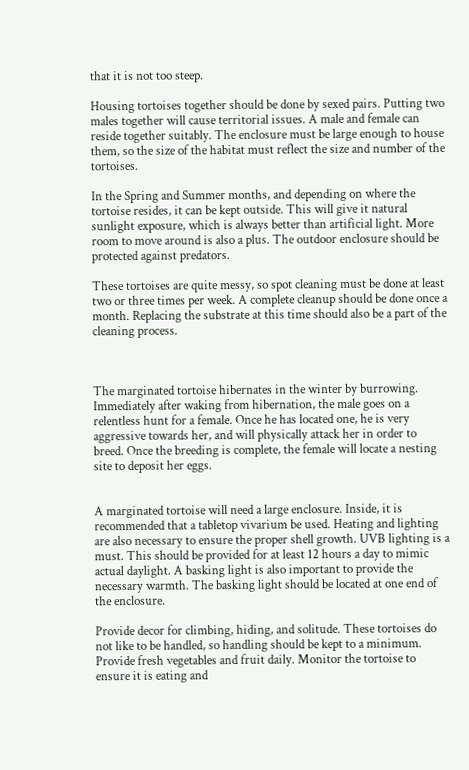that it is not too steep.

Housing tortoises together should be done by sexed pairs. Putting two males together will cause territorial issues. A male and female can reside together suitably. The enclosure must be large enough to house them, so the size of the habitat must reflect the size and number of the tortoises.

In the Spring and Summer months, and depending on where the tortoise resides, it can be kept outside. This will give it natural sunlight exposure, which is always better than artificial light. More room to move around is also a plus. The outdoor enclosure should be protected against predators.

These tortoises are quite messy, so spot cleaning must be done at least two or three times per week. A complete cleanup should be done once a month. Replacing the substrate at this time should also be a part of the cleaning process.



The marginated tortoise hibernates in the winter by burrowing. Immediately after waking from hibernation, the male goes on a relentless hunt for a female. Once he has located one, he is very aggressive towards her, and will physically attack her in order to breed. Once the breeding is complete, the female will locate a nesting site to deposit her eggs.


A marginated tortoise will need a large enclosure. Inside, it is recommended that a tabletop vivarium be used. Heating and lighting are also necessary to ensure the proper shell growth. UVB lighting is a must. This should be provided for at least 12 hours a day to mimic actual daylight. A basking light is also important to provide the necessary warmth. The basking light should be located at one end of the enclosure.

Provide decor for climbing, hiding, and solitude. These tortoises do not like to be handled, so handling should be kept to a minimum. Provide fresh vegetables and fruit daily. Monitor the tortoise to ensure it is eating and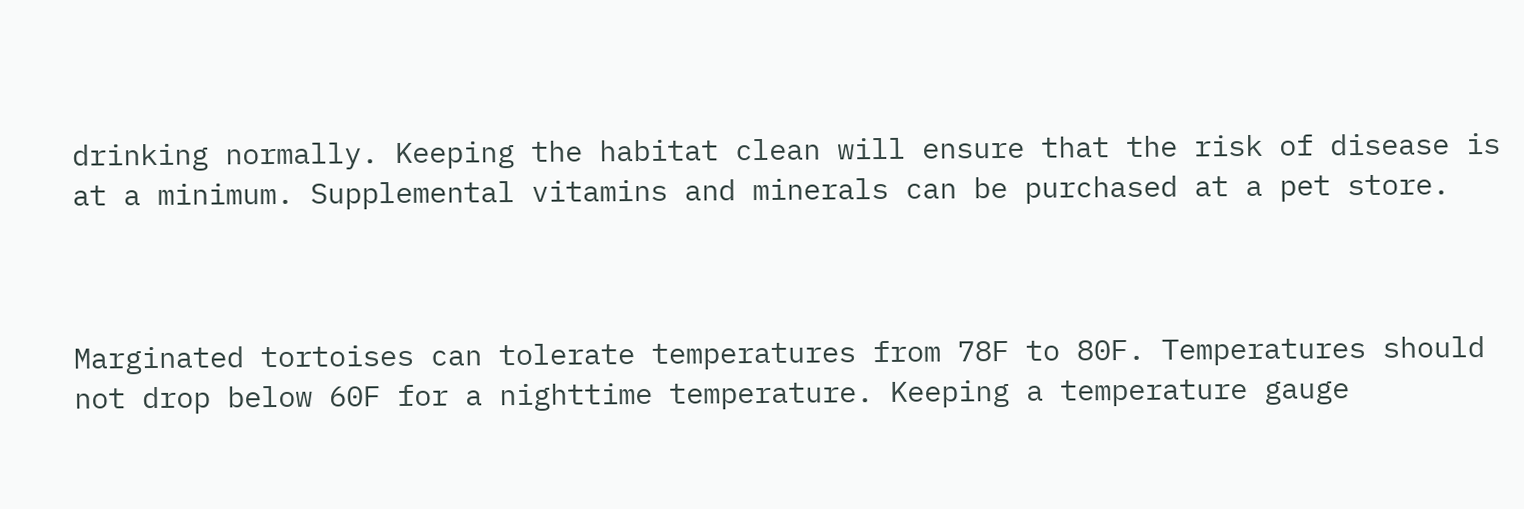drinking normally. Keeping the habitat clean will ensure that the risk of disease is at a minimum. Supplemental vitamins and minerals can be purchased at a pet store.



Marginated tortoises can tolerate temperatures from 78F to 80F. Temperatures should not drop below 60F for a nighttime temperature. Keeping a temperature gauge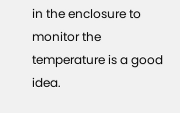in the enclosure to monitor the temperature is a good idea.